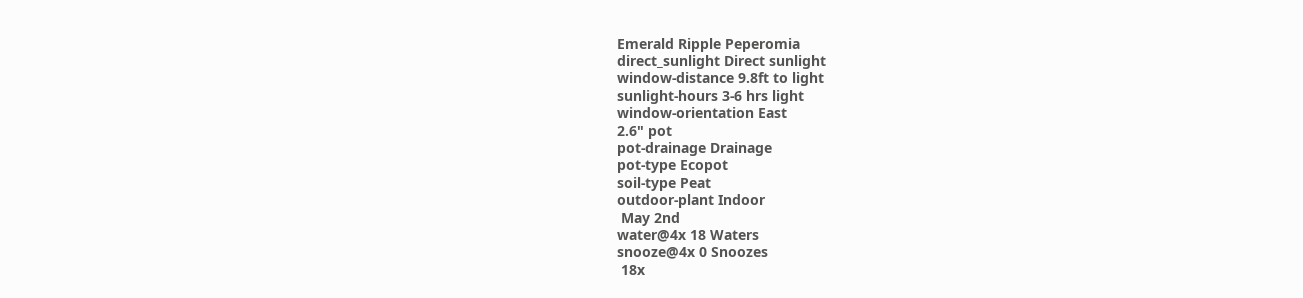Emerald Ripple Peperomia
direct_sunlight Direct sunlight
window-distance 9.8ft to light
sunlight-hours 3-6 hrs light
window-orientation East
2.6" pot
pot-drainage Drainage
pot-type Ecopot
soil-type Peat
outdoor-plant Indoor
 May 2nd
water@4x 18 Waters
snooze@4x 0 Snoozes
 18x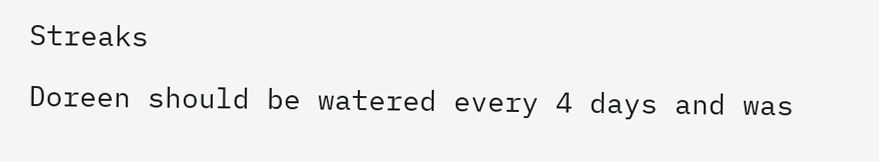Streaks

Doreen should be watered every 4 days and was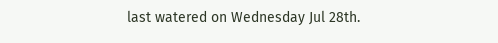last watered on Wednesday Jul 28th.